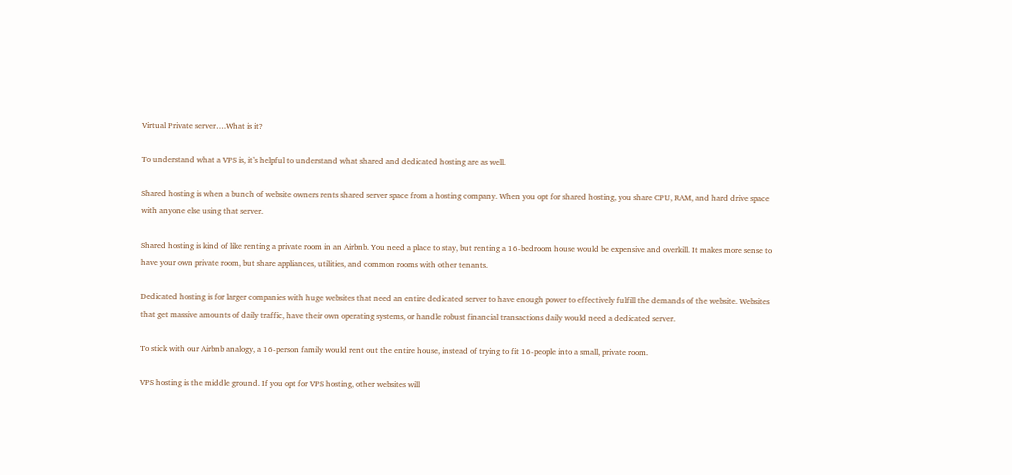Virtual Private server….What is it?

To understand what a VPS is, it’s helpful to understand what shared and dedicated hosting are as well.

Shared hosting is when a bunch of website owners rents shared server space from a hosting company. When you opt for shared hosting, you share CPU, RAM, and hard drive space with anyone else using that server.

Shared hosting is kind of like renting a private room in an Airbnb. You need a place to stay, but renting a 16-bedroom house would be expensive and overkill. It makes more sense to have your own private room, but share appliances, utilities, and common rooms with other tenants.

Dedicated hosting is for larger companies with huge websites that need an entire dedicated server to have enough power to effectively fulfill the demands of the website. Websites that get massive amounts of daily traffic, have their own operating systems, or handle robust financial transactions daily would need a dedicated server.

To stick with our Airbnb analogy, a 16-person family would rent out the entire house, instead of trying to fit 16-people into a small, private room.

VPS hosting is the middle ground. If you opt for VPS hosting, other websites will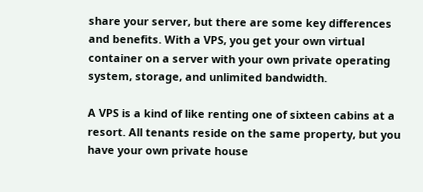share your server, but there are some key differences and benefits. With a VPS, you get your own virtual container on a server with your own private operating system, storage, and unlimited bandwidth.

A VPS is a kind of like renting one of sixteen cabins at a resort. All tenants reside on the same property, but you have your own private house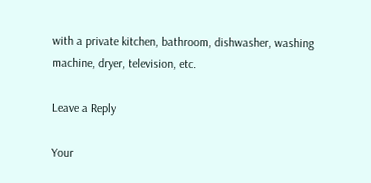with a private kitchen, bathroom, dishwasher, washing machine, dryer, television, etc.

Leave a Reply

Your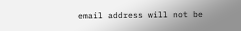email address will not be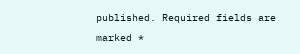published. Required fields are marked *